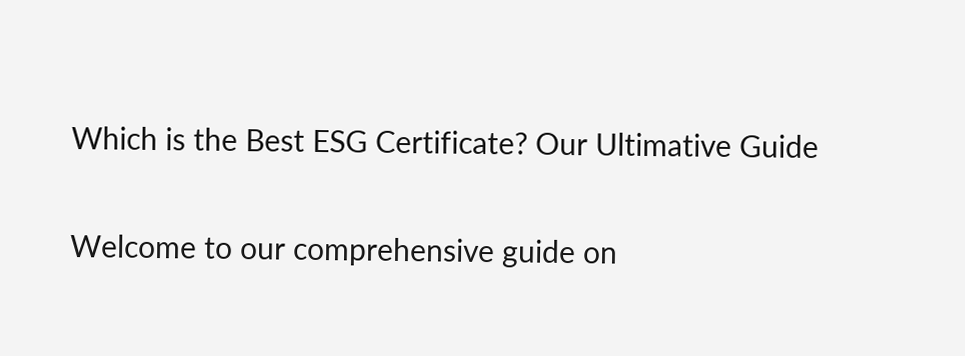Which is the Best ESG Certificate? Our Ultimative Guide

Welcome to our comprehensive guide on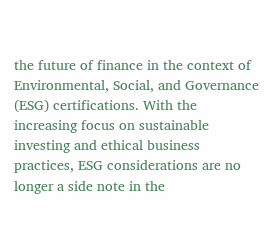the future of finance in the context of Environmental, Social, and Governance (ESG) certifications. With the increasing focus on sustainable investing and ethical business practices, ESG considerations are no longer a side note in the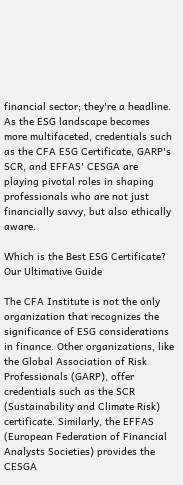financial sector; they're a headline. As the ESG landscape becomes more multifaceted, credentials such as the CFA ESG Certificate, GARP's SCR, and EFFAS' CESGA are playing pivotal roles in shaping professionals who are not just financially savvy, but also ethically aware.

Which is the Best ESG Certificate? Our Ultimative Guide

The CFA Institute is not the only organization that recognizes the significance of ESG considerations in finance. Other organizations, like the Global Association of Risk Professionals (GARP), offer credentials such as the SCR (Sustainability and Climate Risk) certificate. Similarly, the EFFAS (European Federation of Financial Analysts Societies) provides the CESGA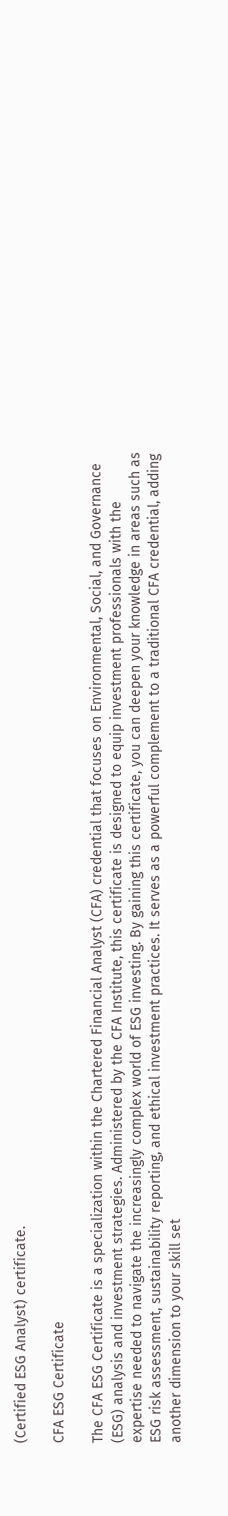(Certified ESG Analyst) certificate.

CFA ESG Certificate

The CFA ESG Certificate is a specialization within the Chartered Financial Analyst (CFA) credential that focuses on Environmental, Social, and Governance (ESG) analysis and investment strategies. Administered by the CFA Institute, this certificate is designed to equip investment professionals with the expertise needed to navigate the increasingly complex world of ESG investing. By gaining this certificate, you can deepen your knowledge in areas such as ESG risk assessment, sustainability reporting, and ethical investment practices. It serves as a powerful complement to a traditional CFA credential, adding another dimension to your skill set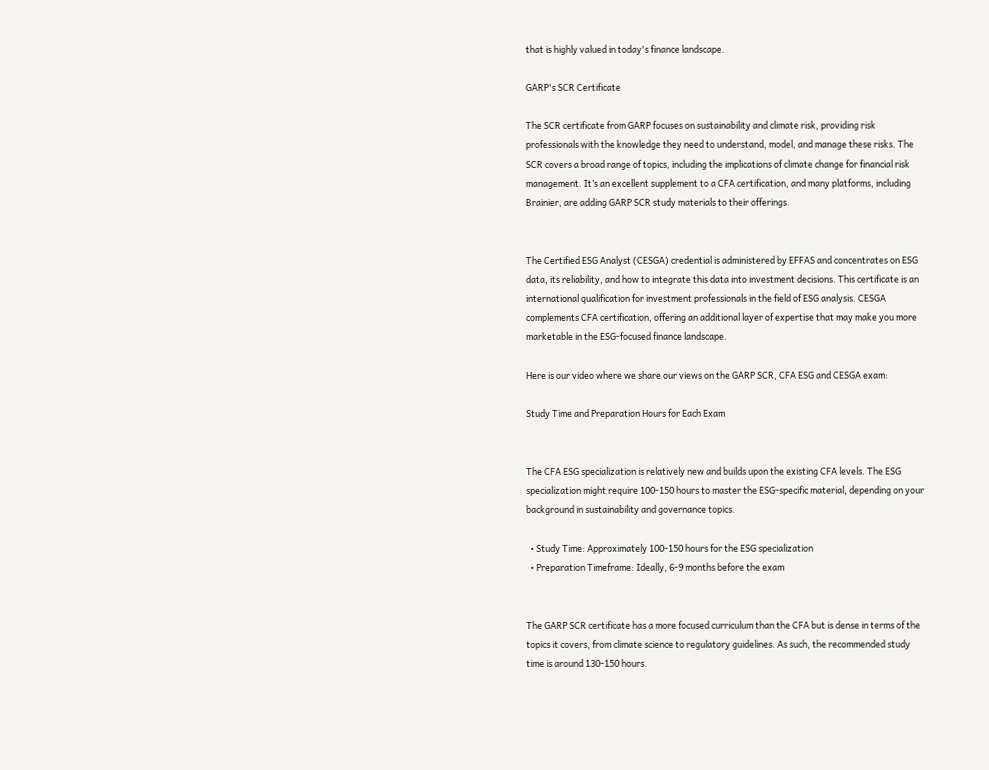that is highly valued in today's finance landscape.

GARP's SCR Certificate

The SCR certificate from GARP focuses on sustainability and climate risk, providing risk professionals with the knowledge they need to understand, model, and manage these risks. The SCR covers a broad range of topics, including the implications of climate change for financial risk management. It’s an excellent supplement to a CFA certification, and many platforms, including Brainier, are adding GARP SCR study materials to their offerings.


The Certified ESG Analyst (CESGA) credential is administered by EFFAS and concentrates on ESG data, its reliability, and how to integrate this data into investment decisions. This certificate is an international qualification for investment professionals in the field of ESG analysis. CESGA complements CFA certification, offering an additional layer of expertise that may make you more marketable in the ESG-focused finance landscape.

Here is our video where we share our views on the GARP SCR, CFA ESG and CESGA exam:

Study Time and Preparation Hours for Each Exam


The CFA ESG specialization is relatively new and builds upon the existing CFA levels. The ESG specialization might require 100-150 hours to master the ESG-specific material, depending on your background in sustainability and governance topics.

  • Study Time: Approximately 100-150 hours for the ESG specialization
  • Preparation Timeframe: Ideally, 6-9 months before the exam


The GARP SCR certificate has a more focused curriculum than the CFA but is dense in terms of the topics it covers, from climate science to regulatory guidelines. As such, the recommended study time is around 130-150 hours.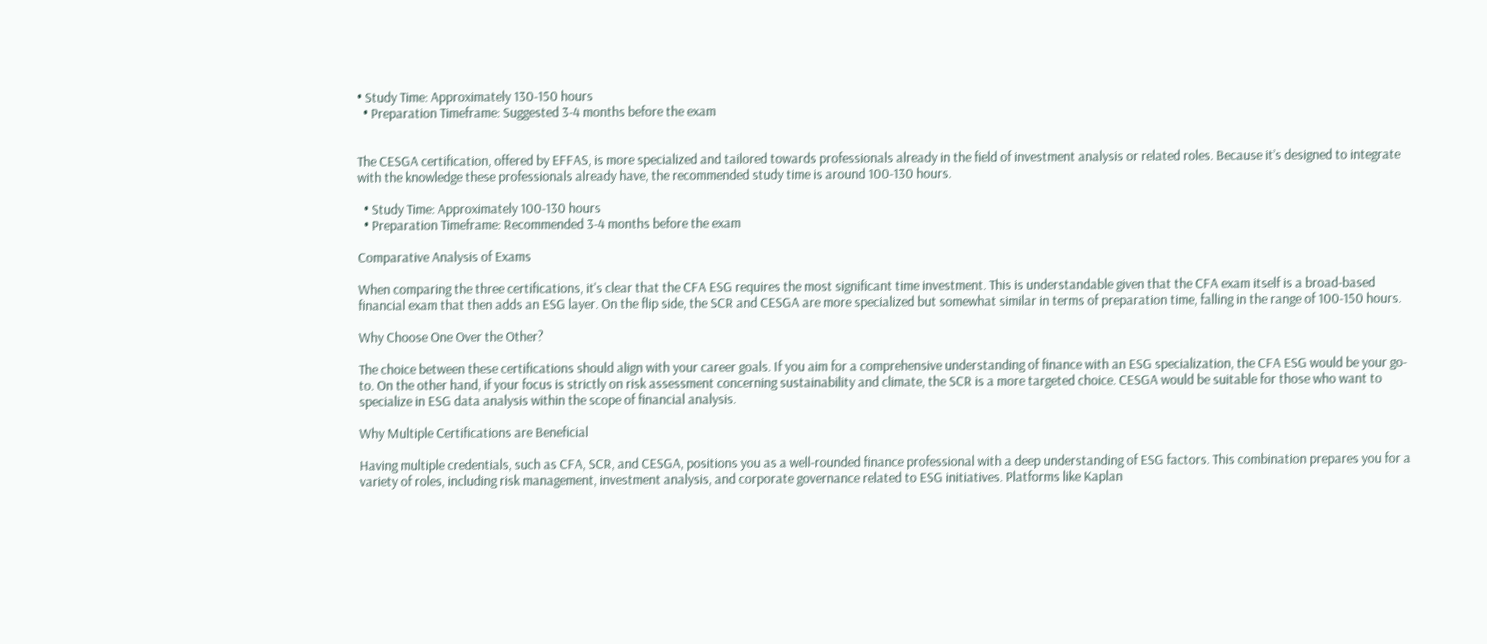• Study Time: Approximately 130-150 hours
  • Preparation Timeframe: Suggested 3-4 months before the exam


The CESGA certification, offered by EFFAS, is more specialized and tailored towards professionals already in the field of investment analysis or related roles. Because it’s designed to integrate with the knowledge these professionals already have, the recommended study time is around 100-130 hours.

  • Study Time: Approximately 100-130 hours
  • Preparation Timeframe: Recommended 3-4 months before the exam

Comparative Analysis of Exams

When comparing the three certifications, it's clear that the CFA ESG requires the most significant time investment. This is understandable given that the CFA exam itself is a broad-based financial exam that then adds an ESG layer. On the flip side, the SCR and CESGA are more specialized but somewhat similar in terms of preparation time, falling in the range of 100-150 hours.

Why Choose One Over the Other?

The choice between these certifications should align with your career goals. If you aim for a comprehensive understanding of finance with an ESG specialization, the CFA ESG would be your go-to. On the other hand, if your focus is strictly on risk assessment concerning sustainability and climate, the SCR is a more targeted choice. CESGA would be suitable for those who want to specialize in ESG data analysis within the scope of financial analysis.

Why Multiple Certifications are Beneficial

Having multiple credentials, such as CFA, SCR, and CESGA, positions you as a well-rounded finance professional with a deep understanding of ESG factors. This combination prepares you for a variety of roles, including risk management, investment analysis, and corporate governance related to ESG initiatives. Platforms like Kaplan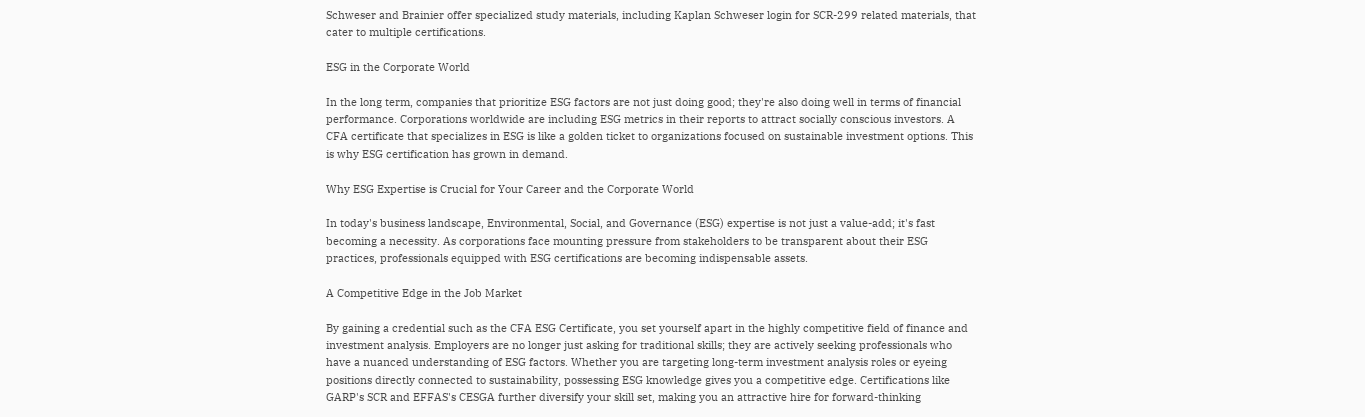Schweser and Brainier offer specialized study materials, including Kaplan Schweser login for SCR-299 related materials, that cater to multiple certifications.

ESG in the Corporate World

In the long term, companies that prioritize ESG factors are not just doing good; they're also doing well in terms of financial performance. Corporations worldwide are including ESG metrics in their reports to attract socially conscious investors. A CFA certificate that specializes in ESG is like a golden ticket to organizations focused on sustainable investment options. This is why ESG certification has grown in demand.

Why ESG Expertise is Crucial for Your Career and the Corporate World

In today's business landscape, Environmental, Social, and Governance (ESG) expertise is not just a value-add; it's fast becoming a necessity. As corporations face mounting pressure from stakeholders to be transparent about their ESG practices, professionals equipped with ESG certifications are becoming indispensable assets.

A Competitive Edge in the Job Market

By gaining a credential such as the CFA ESG Certificate, you set yourself apart in the highly competitive field of finance and investment analysis. Employers are no longer just asking for traditional skills; they are actively seeking professionals who have a nuanced understanding of ESG factors. Whether you are targeting long-term investment analysis roles or eyeing positions directly connected to sustainability, possessing ESG knowledge gives you a competitive edge. Certifications like GARP's SCR and EFFAS's CESGA further diversify your skill set, making you an attractive hire for forward-thinking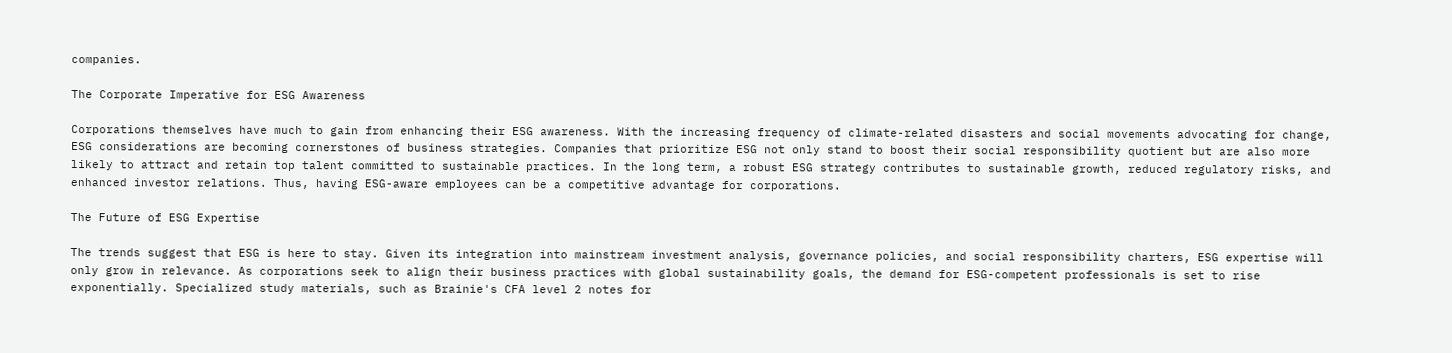companies.

The Corporate Imperative for ESG Awareness

Corporations themselves have much to gain from enhancing their ESG awareness. With the increasing frequency of climate-related disasters and social movements advocating for change, ESG considerations are becoming cornerstones of business strategies. Companies that prioritize ESG not only stand to boost their social responsibility quotient but are also more likely to attract and retain top talent committed to sustainable practices. In the long term, a robust ESG strategy contributes to sustainable growth, reduced regulatory risks, and enhanced investor relations. Thus, having ESG-aware employees can be a competitive advantage for corporations.

The Future of ESG Expertise

The trends suggest that ESG is here to stay. Given its integration into mainstream investment analysis, governance policies, and social responsibility charters, ESG expertise will only grow in relevance. As corporations seek to align their business practices with global sustainability goals, the demand for ESG-competent professionals is set to rise exponentially. Specialized study materials, such as Brainie's CFA level 2 notes for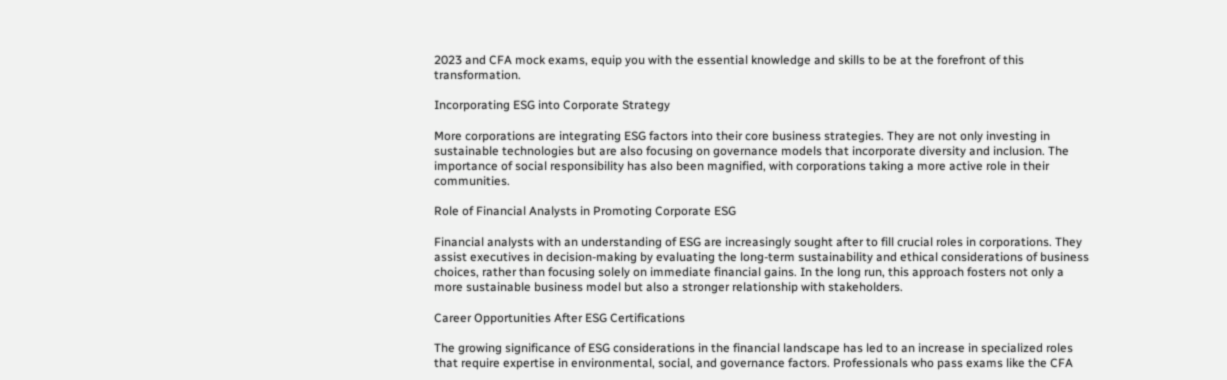2023 and CFA mock exams, equip you with the essential knowledge and skills to be at the forefront of this transformation.

Incorporating ESG into Corporate Strategy

More corporations are integrating ESG factors into their core business strategies. They are not only investing in sustainable technologies but are also focusing on governance models that incorporate diversity and inclusion. The importance of social responsibility has also been magnified, with corporations taking a more active role in their communities.

Role of Financial Analysts in Promoting Corporate ESG

Financial analysts with an understanding of ESG are increasingly sought after to fill crucial roles in corporations. They assist executives in decision-making by evaluating the long-term sustainability and ethical considerations of business choices, rather than focusing solely on immediate financial gains. In the long run, this approach fosters not only a more sustainable business model but also a stronger relationship with stakeholders.

Career Opportunities After ESG Certifications

The growing significance of ESG considerations in the financial landscape has led to an increase in specialized roles that require expertise in environmental, social, and governance factors. Professionals who pass exams like the CFA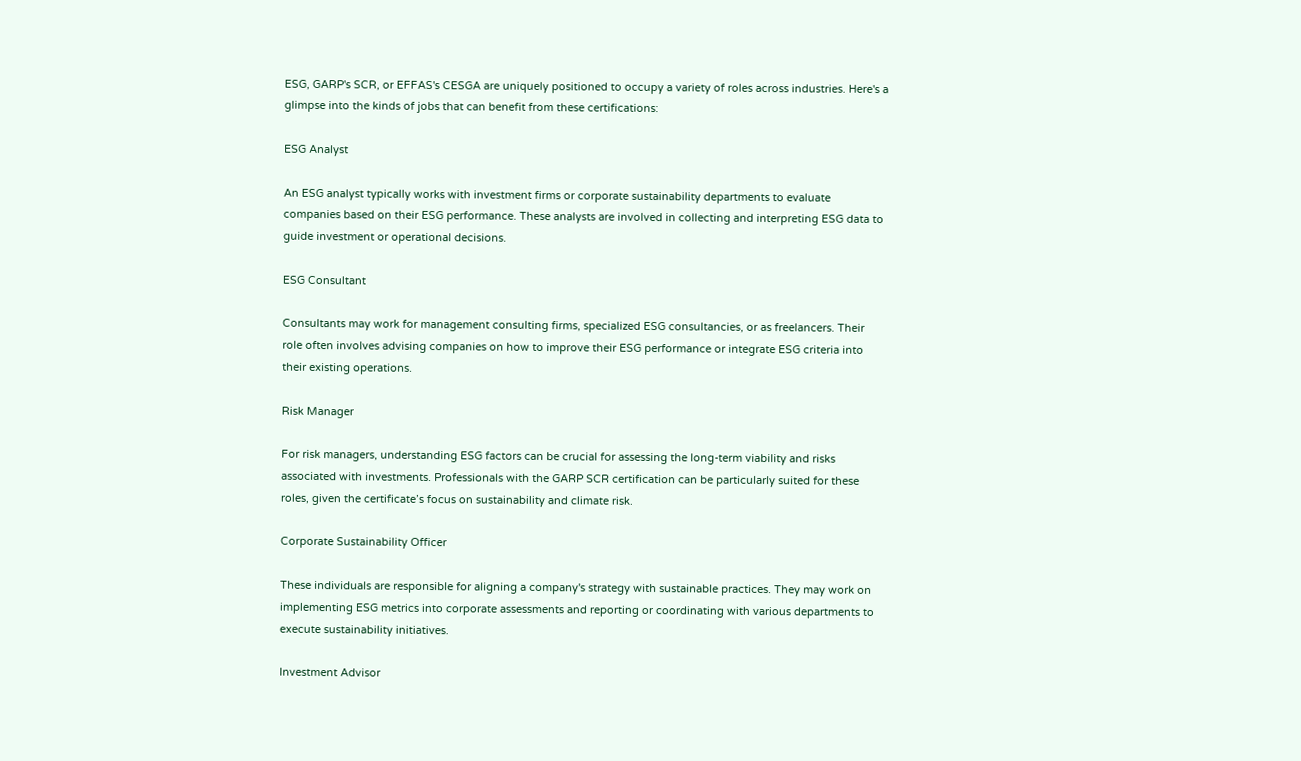ESG, GARP's SCR, or EFFAS's CESGA are uniquely positioned to occupy a variety of roles across industries. Here's a glimpse into the kinds of jobs that can benefit from these certifications:

ESG Analyst

An ESG analyst typically works with investment firms or corporate sustainability departments to evaluate companies based on their ESG performance. These analysts are involved in collecting and interpreting ESG data to guide investment or operational decisions.

ESG Consultant

Consultants may work for management consulting firms, specialized ESG consultancies, or as freelancers. Their role often involves advising companies on how to improve their ESG performance or integrate ESG criteria into their existing operations.

Risk Manager

For risk managers, understanding ESG factors can be crucial for assessing the long-term viability and risks associated with investments. Professionals with the GARP SCR certification can be particularly suited for these roles, given the certificate’s focus on sustainability and climate risk.

Corporate Sustainability Officer

These individuals are responsible for aligning a company's strategy with sustainable practices. They may work on implementing ESG metrics into corporate assessments and reporting or coordinating with various departments to execute sustainability initiatives.

Investment Advisor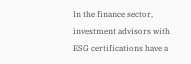In the finance sector, investment advisors with ESG certifications have a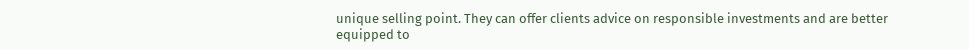unique selling point. They can offer clients advice on responsible investments and are better equipped to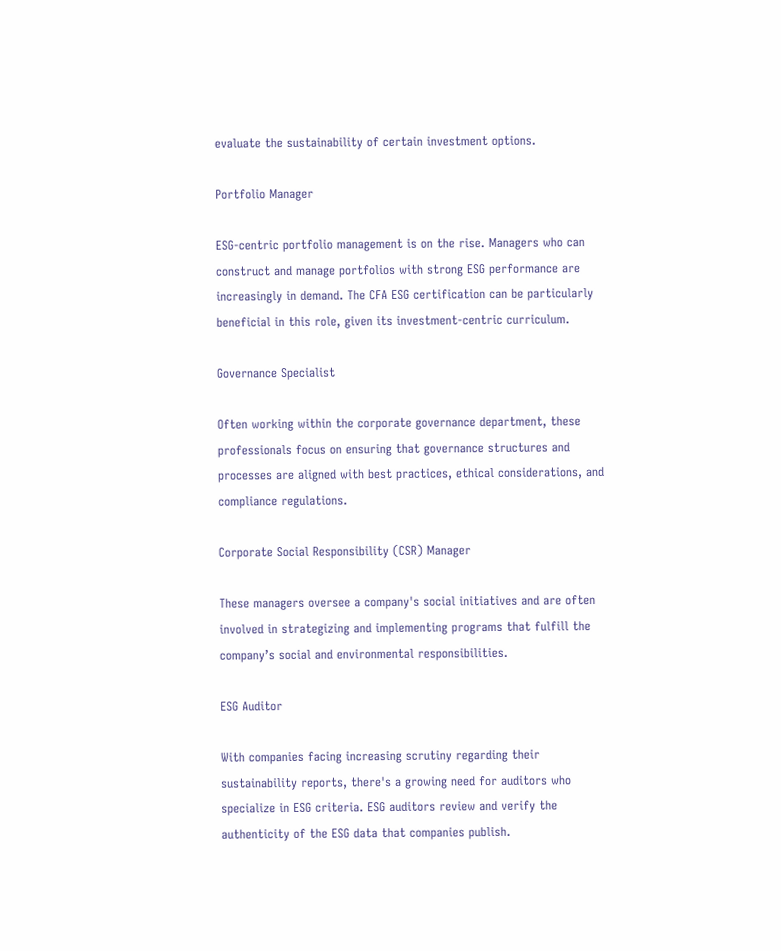evaluate the sustainability of certain investment options.

Portfolio Manager

ESG-centric portfolio management is on the rise. Managers who can construct and manage portfolios with strong ESG performance are increasingly in demand. The CFA ESG certification can be particularly beneficial in this role, given its investment-centric curriculum.

Governance Specialist

Often working within the corporate governance department, these professionals focus on ensuring that governance structures and processes are aligned with best practices, ethical considerations, and compliance regulations.

Corporate Social Responsibility (CSR) Manager

These managers oversee a company's social initiatives and are often involved in strategizing and implementing programs that fulfill the company’s social and environmental responsibilities.

ESG Auditor

With companies facing increasing scrutiny regarding their sustainability reports, there's a growing need for auditors who specialize in ESG criteria. ESG auditors review and verify the authenticity of the ESG data that companies publish.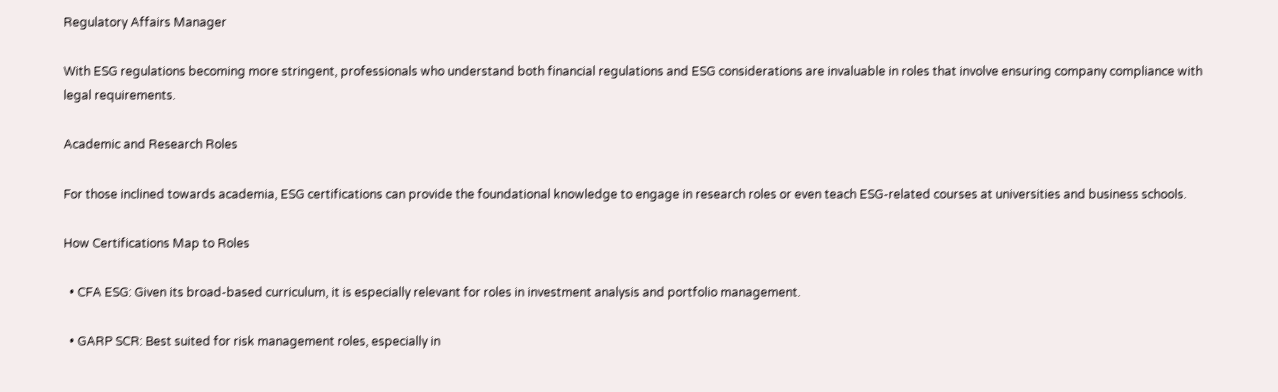Regulatory Affairs Manager

With ESG regulations becoming more stringent, professionals who understand both financial regulations and ESG considerations are invaluable in roles that involve ensuring company compliance with legal requirements.

Academic and Research Roles

For those inclined towards academia, ESG certifications can provide the foundational knowledge to engage in research roles or even teach ESG-related courses at universities and business schools.

How Certifications Map to Roles

  • CFA ESG: Given its broad-based curriculum, it is especially relevant for roles in investment analysis and portfolio management.

  • GARP SCR: Best suited for risk management roles, especially in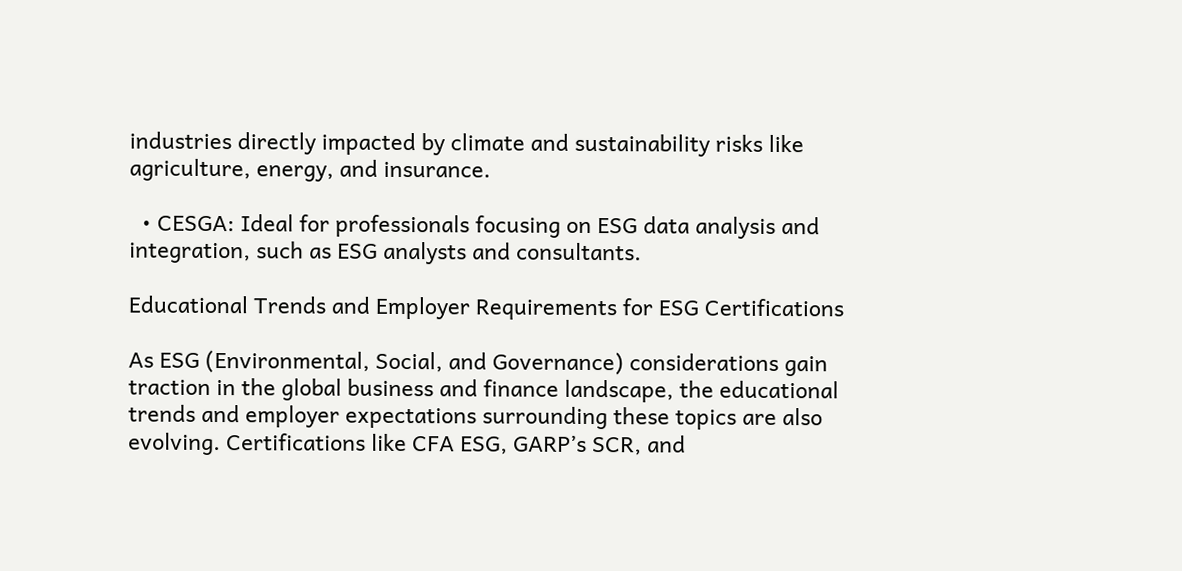industries directly impacted by climate and sustainability risks like agriculture, energy, and insurance.

  • CESGA: Ideal for professionals focusing on ESG data analysis and integration, such as ESG analysts and consultants.

Educational Trends and Employer Requirements for ESG Certifications

As ESG (Environmental, Social, and Governance) considerations gain traction in the global business and finance landscape, the educational trends and employer expectations surrounding these topics are also evolving. Certifications like CFA ESG, GARP’s SCR, and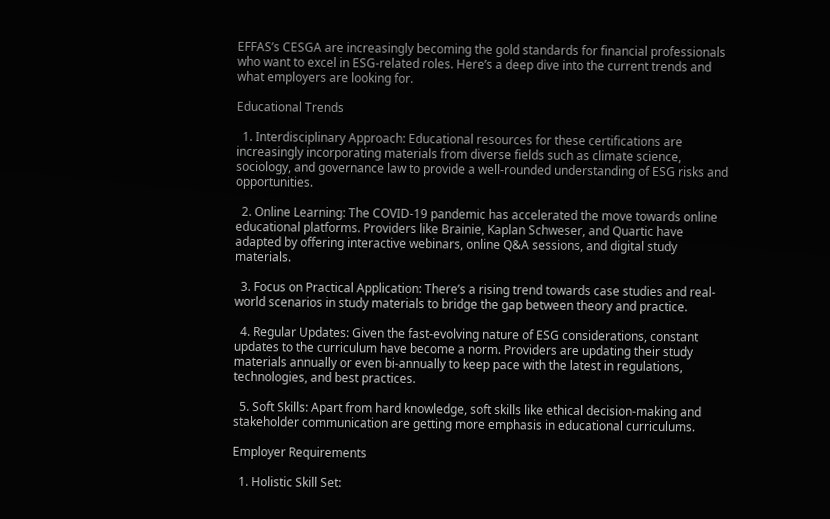EFFAS’s CESGA are increasingly becoming the gold standards for financial professionals who want to excel in ESG-related roles. Here’s a deep dive into the current trends and what employers are looking for.

Educational Trends

  1. Interdisciplinary Approach: Educational resources for these certifications are increasingly incorporating materials from diverse fields such as climate science, sociology, and governance law to provide a well-rounded understanding of ESG risks and opportunities.

  2. Online Learning: The COVID-19 pandemic has accelerated the move towards online educational platforms. Providers like Brainie, Kaplan Schweser, and Quartic have adapted by offering interactive webinars, online Q&A sessions, and digital study materials.

  3. Focus on Practical Application: There’s a rising trend towards case studies and real-world scenarios in study materials to bridge the gap between theory and practice.

  4. Regular Updates: Given the fast-evolving nature of ESG considerations, constant updates to the curriculum have become a norm. Providers are updating their study materials annually or even bi-annually to keep pace with the latest in regulations, technologies, and best practices.

  5. Soft Skills: Apart from hard knowledge, soft skills like ethical decision-making and stakeholder communication are getting more emphasis in educational curriculums.

Employer Requirements

  1. Holistic Skill Set: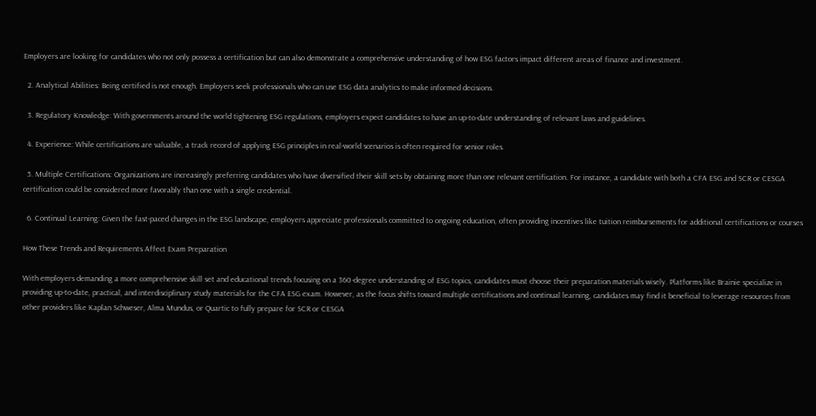Employers are looking for candidates who not only possess a certification but can also demonstrate a comprehensive understanding of how ESG factors impact different areas of finance and investment.

  2. Analytical Abilities: Being certified is not enough. Employers seek professionals who can use ESG data analytics to make informed decisions.

  3. Regulatory Knowledge: With governments around the world tightening ESG regulations, employers expect candidates to have an up-to-date understanding of relevant laws and guidelines.

  4. Experience: While certifications are valuable, a track record of applying ESG principles in real-world scenarios is often required for senior roles.

  5. Multiple Certifications: Organizations are increasingly preferring candidates who have diversified their skill sets by obtaining more than one relevant certification. For instance, a candidate with both a CFA ESG and SCR or CESGA certification could be considered more favorably than one with a single credential.

  6. Continual Learning: Given the fast-paced changes in the ESG landscape, employers appreciate professionals committed to ongoing education, often providing incentives like tuition reimbursements for additional certifications or courses

How These Trends and Requirements Affect Exam Preparation

With employers demanding a more comprehensive skill set and educational trends focusing on a 360-degree understanding of ESG topics, candidates must choose their preparation materials wisely. Platforms like Brainie specialize in providing up-to-date, practical, and interdisciplinary study materials for the CFA ESG exam. However, as the focus shifts toward multiple certifications and continual learning, candidates may find it beneficial to leverage resources from other providers like Kaplan Schweser, Alma Mundus, or Quartic to fully prepare for SCR or CESGA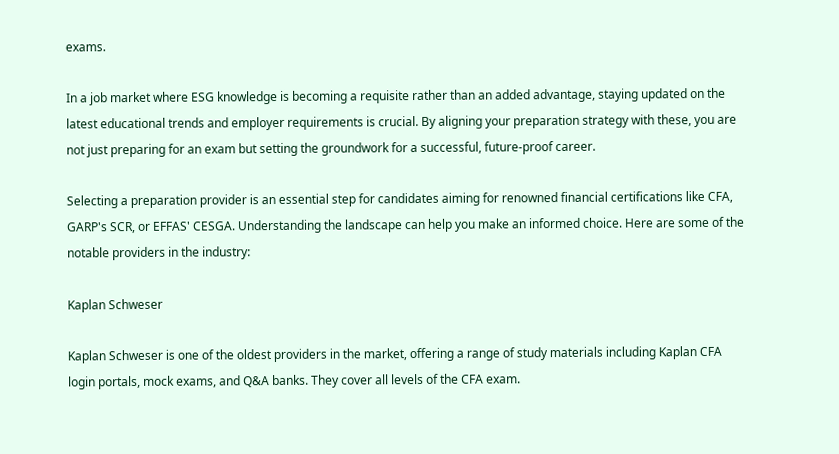exams.

In a job market where ESG knowledge is becoming a requisite rather than an added advantage, staying updated on the latest educational trends and employer requirements is crucial. By aligning your preparation strategy with these, you are not just preparing for an exam but setting the groundwork for a successful, future-proof career.

Selecting a preparation provider is an essential step for candidates aiming for renowned financial certifications like CFA, GARP's SCR, or EFFAS' CESGA. Understanding the landscape can help you make an informed choice. Here are some of the notable providers in the industry:

Kaplan Schweser

Kaplan Schweser is one of the oldest providers in the market, offering a range of study materials including Kaplan CFA login portals, mock exams, and Q&A banks. They cover all levels of the CFA exam.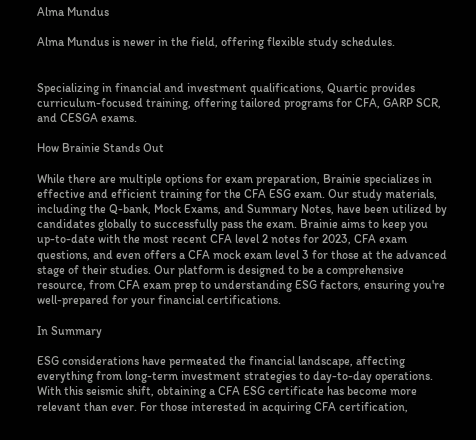Alma Mundus

Alma Mundus is newer in the field, offering flexible study schedules.


Specializing in financial and investment qualifications, Quartic provides curriculum-focused training, offering tailored programs for CFA, GARP SCR, and CESGA exams.

How Brainie Stands Out

While there are multiple options for exam preparation, Brainie specializes in effective and efficient training for the CFA ESG exam. Our study materials, including the Q-bank, Mock Exams, and Summary Notes, have been utilized by candidates globally to successfully pass the exam. Brainie aims to keep you up-to-date with the most recent CFA level 2 notes for 2023, CFA exam questions, and even offers a CFA mock exam level 3 for those at the advanced stage of their studies. Our platform is designed to be a comprehensive resource, from CFA exam prep to understanding ESG factors, ensuring you're well-prepared for your financial certifications.

In Summary

ESG considerations have permeated the financial landscape, affecting everything from long-term investment strategies to day-to-day operations. With this seismic shift, obtaining a CFA ESG certificate has become more relevant than ever. For those interested in acquiring CFA certification,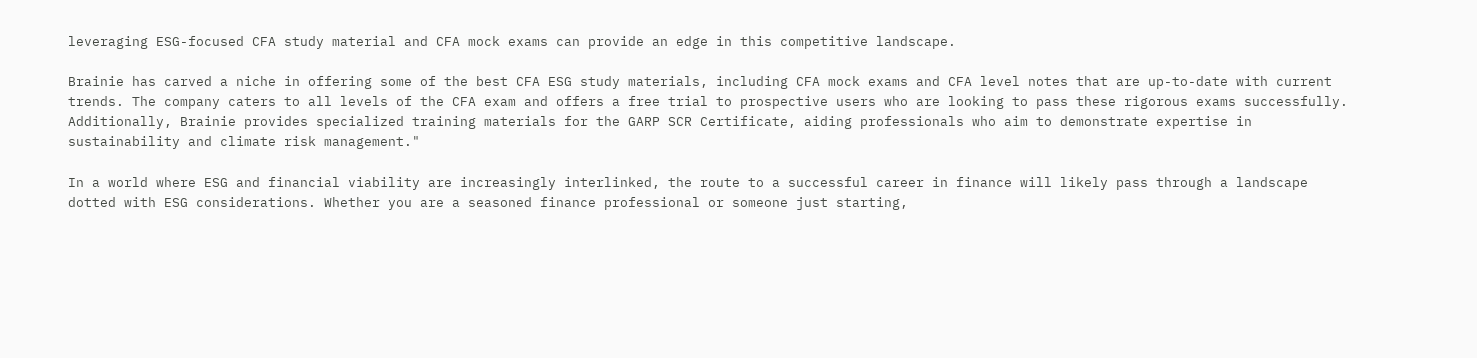leveraging ESG-focused CFA study material and CFA mock exams can provide an edge in this competitive landscape.

Brainie has carved a niche in offering some of the best CFA ESG study materials, including CFA mock exams and CFA level notes that are up-to-date with current trends. The company caters to all levels of the CFA exam and offers a free trial to prospective users who are looking to pass these rigorous exams successfully. Additionally, Brainie provides specialized training materials for the GARP SCR Certificate, aiding professionals who aim to demonstrate expertise in sustainability and climate risk management."

In a world where ESG and financial viability are increasingly interlinked, the route to a successful career in finance will likely pass through a landscape dotted with ESG considerations. Whether you are a seasoned finance professional or someone just starting,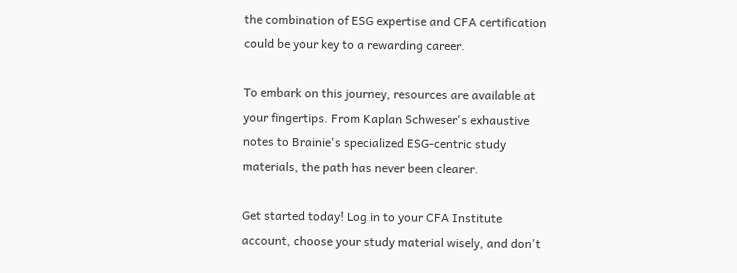the combination of ESG expertise and CFA certification could be your key to a rewarding career.

To embark on this journey, resources are available at your fingertips. From Kaplan Schweser's exhaustive notes to Brainie's specialized ESG-centric study materials, the path has never been clearer.

Get started today! Log in to your CFA Institute account, choose your study material wisely, and don't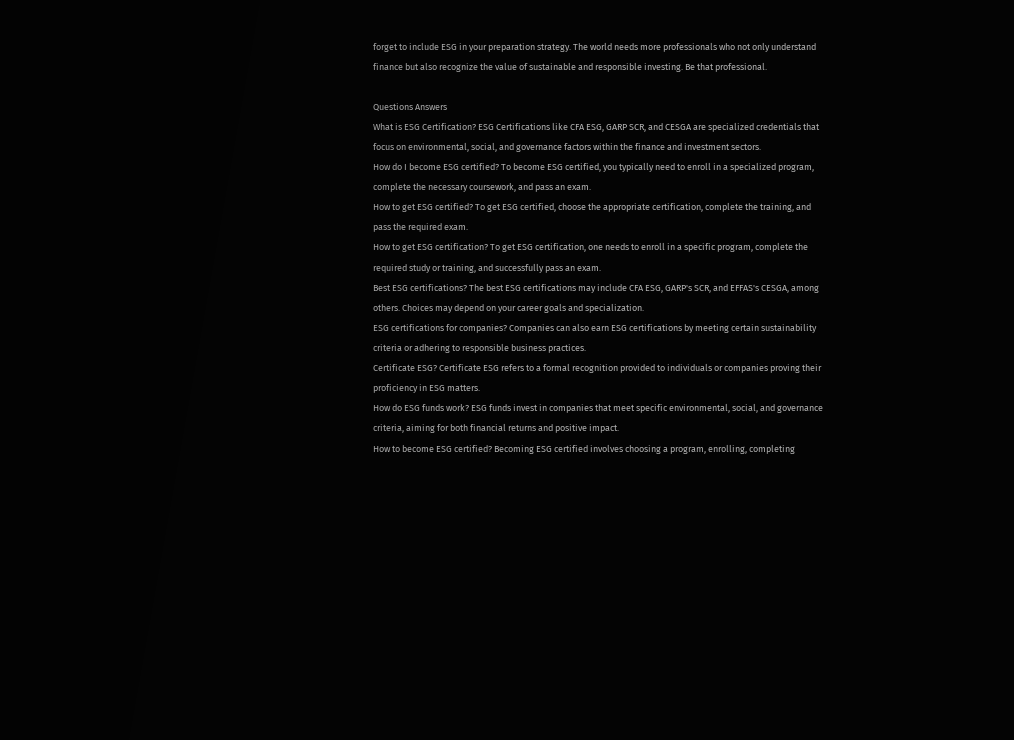forget to include ESG in your preparation strategy. The world needs more professionals who not only understand finance but also recognize the value of sustainable and responsible investing. Be that professional.

Questions Answers
What is ESG Certification? ESG Certifications like CFA ESG, GARP SCR, and CESGA are specialized credentials that focus on environmental, social, and governance factors within the finance and investment sectors.
How do I become ESG certified? To become ESG certified, you typically need to enroll in a specialized program, complete the necessary coursework, and pass an exam.
How to get ESG certified? To get ESG certified, choose the appropriate certification, complete the training, and pass the required exam.
How to get ESG certification? To get ESG certification, one needs to enroll in a specific program, complete the required study or training, and successfully pass an exam.
Best ESG certifications? The best ESG certifications may include CFA ESG, GARP's SCR, and EFFAS's CESGA, among others. Choices may depend on your career goals and specialization.
ESG certifications for companies? Companies can also earn ESG certifications by meeting certain sustainability criteria or adhering to responsible business practices.
Certificate ESG? Certificate ESG refers to a formal recognition provided to individuals or companies proving their proficiency in ESG matters.
How do ESG funds work? ESG funds invest in companies that meet specific environmental, social, and governance criteria, aiming for both financial returns and positive impact.
How to become ESG certified? Becoming ESG certified involves choosing a program, enrolling, completing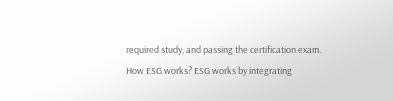required study, and passing the certification exam.
How ESG works? ESG works by integrating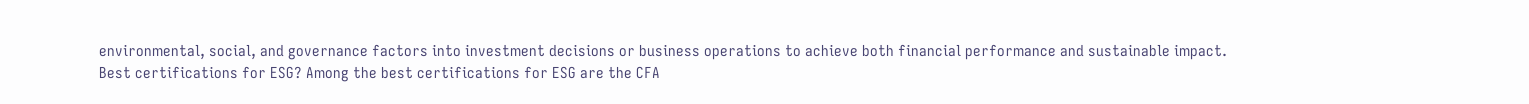environmental, social, and governance factors into investment decisions or business operations to achieve both financial performance and sustainable impact.
Best certifications for ESG? Among the best certifications for ESG are the CFA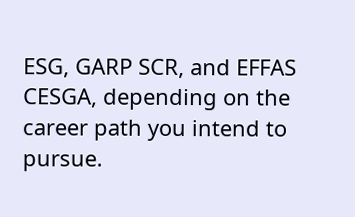ESG, GARP SCR, and EFFAS CESGA, depending on the career path you intend to pursue.